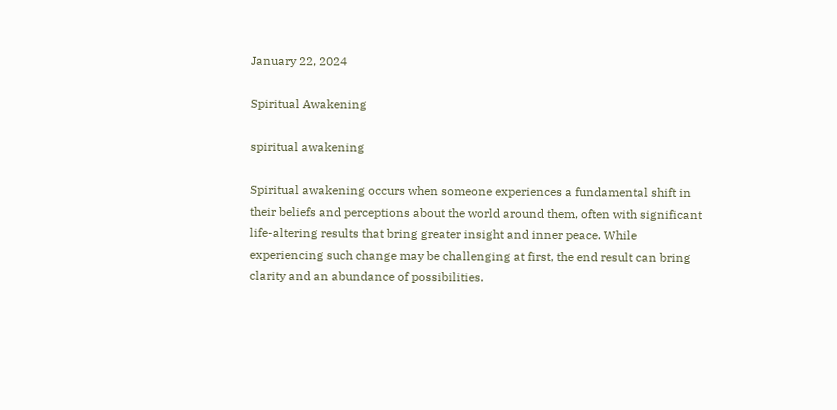January 22, 2024

Spiritual Awakening

spiritual awakening

Spiritual awakening occurs when someone experiences a fundamental shift in their beliefs and perceptions about the world around them, often with significant life-altering results that bring greater insight and inner peace. While experiencing such change may be challenging at first, the end result can bring clarity and an abundance of possibilities.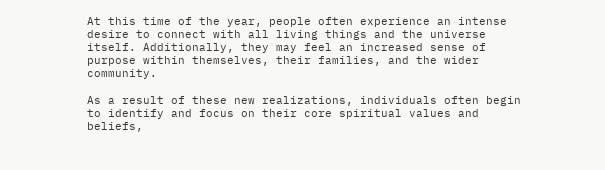At this time of the year, people often experience an intense desire to connect with all living things and the universe itself. Additionally, they may feel an increased sense of purpose within themselves, their families, and the wider community.

As a result of these new realizations, individuals often begin to identify and focus on their core spiritual values and beliefs,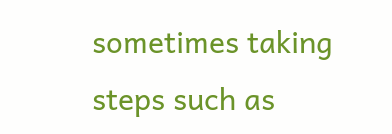sometimes taking steps such as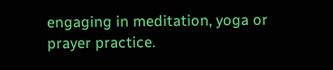engaging in meditation, yoga or prayer practice.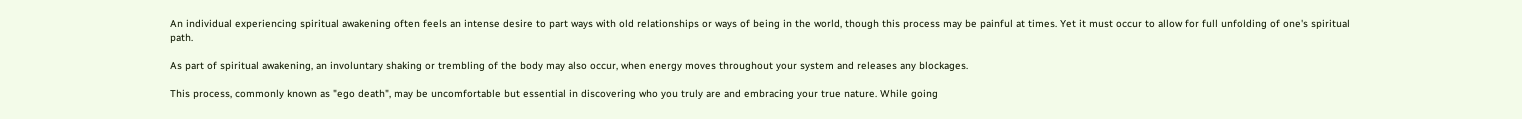An individual experiencing spiritual awakening often feels an intense desire to part ways with old relationships or ways of being in the world, though this process may be painful at times. Yet it must occur to allow for full unfolding of one's spiritual path.

As part of spiritual awakening, an involuntary shaking or trembling of the body may also occur, when energy moves throughout your system and releases any blockages.

This process, commonly known as "ego death", may be uncomfortable but essential in discovering who you truly are and embracing your true nature. While going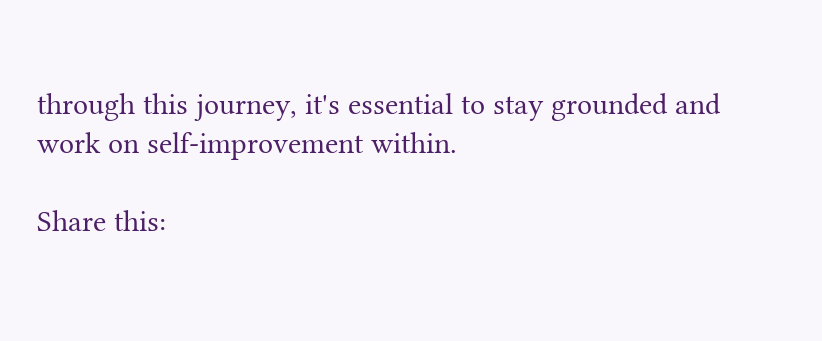through this journey, it's essential to stay grounded and work on self-improvement within.

Share this: